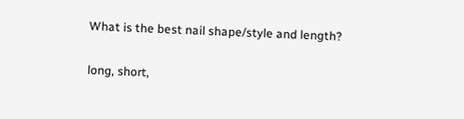What is the best nail shape/style and length?

long, short,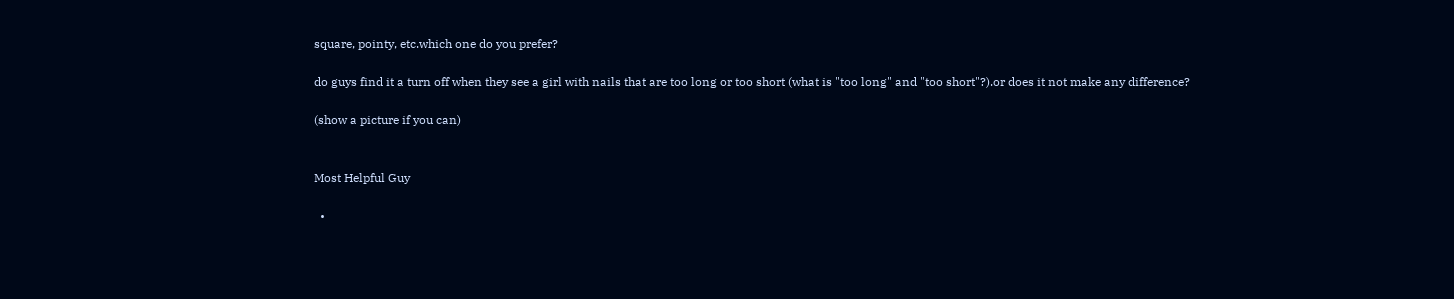square, pointy, etc.which one do you prefer?

do guys find it a turn off when they see a girl with nails that are too long or too short (what is "too long" and "too short"?).or does it not make any difference?

(show a picture if you can)


Most Helpful Guy

  •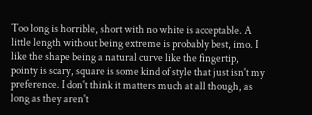Too long is horrible, short with no white is acceptable. A little length without being extreme is probably best, imo. I like the shape being a natural curve like the fingertip, pointy is scary, square is some kind of style that just isn't my preference. I don't think it matters much at all though, as long as they aren't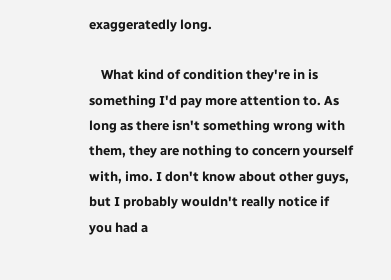exaggeratedly long.

    What kind of condition they're in is something I'd pay more attention to. As long as there isn't something wrong with them, they are nothing to concern yourself with, imo. I don't know about other guys, but I probably wouldn't really notice if you had a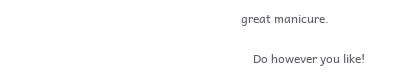great manicure.

    Do however you like!